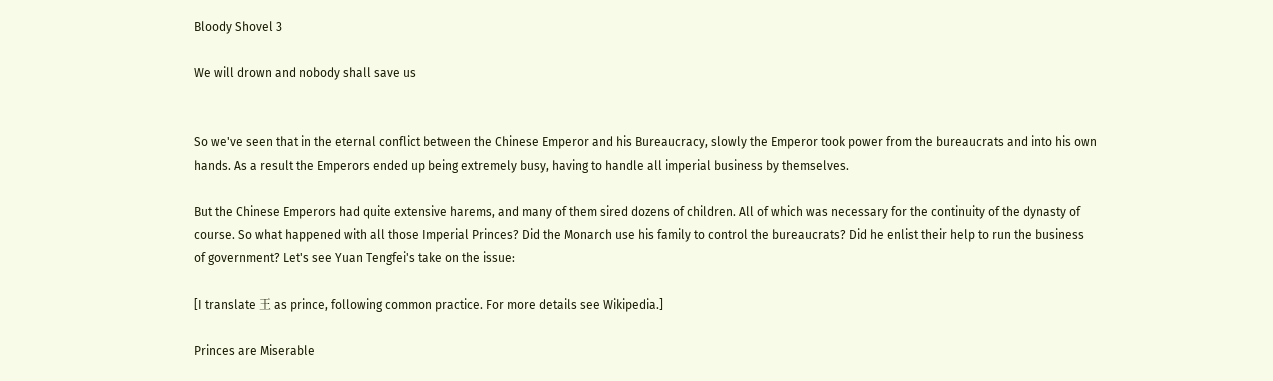Bloody Shovel 3

We will drown and nobody shall save us


So we've seen that in the eternal conflict between the Chinese Emperor and his Bureaucracy, slowly the Emperor took power from the bureaucrats and into his own hands. As a result the Emperors ended up being extremely busy, having to handle all imperial business by themselves.

But the Chinese Emperors had quite extensive harems, and many of them sired dozens of children. All of which was necessary for the continuity of the dynasty of course. So what happened with all those Imperial Princes? Did the Monarch use his family to control the bureaucrats? Did he enlist their help to run the business of government? Let's see Yuan Tengfei's take on the issue:

[I translate 王 as prince, following common practice. For more details see Wikipedia.]

Princes are Miserable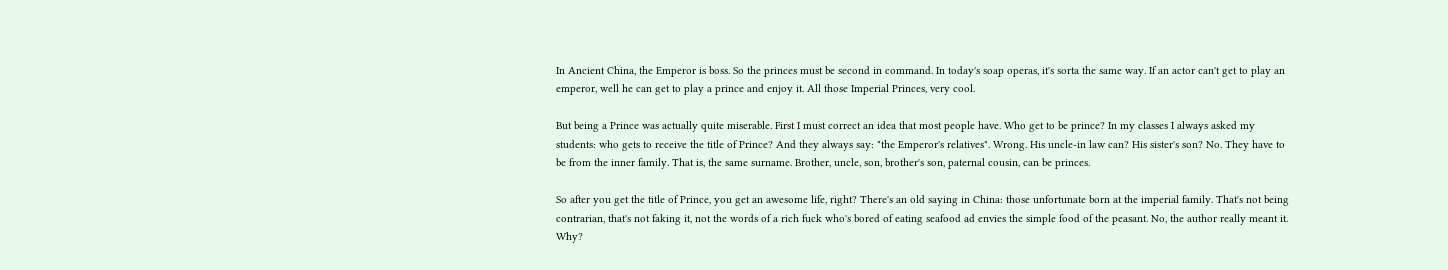In Ancient China, the Emperor is boss. So the princes must be second in command. In today's soap operas, it's sorta the same way. If an actor can't get to play an emperor, well he can get to play a prince and enjoy it. All those Imperial Princes, very cool.

But being a Prince was actually quite miserable. First I must correct an idea that most people have. Who get to be prince? In my classes I always asked my students: who gets to receive the title of Prince? And they always say: "the Emperor's relatives". Wrong. His uncle-in law can? His sister's son? No. They have to be from the inner family. That is, the same surname. Brother, uncle, son, brother's son, paternal cousin, can be princes.

So after you get the title of Prince, you get an awesome life, right? There's an old saying in China: those unfortunate born at the imperial family. That's not being contrarian, that's not faking it, not the words of a rich fuck who's bored of eating seafood ad envies the simple food of the peasant. No, the author really meant it. Why?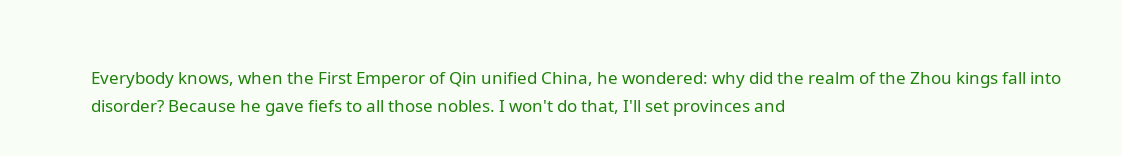Everybody knows, when the First Emperor of Qin unified China, he wondered: why did the realm of the Zhou kings fall into disorder? Because he gave fiefs to all those nobles. I won't do that, I'll set provinces and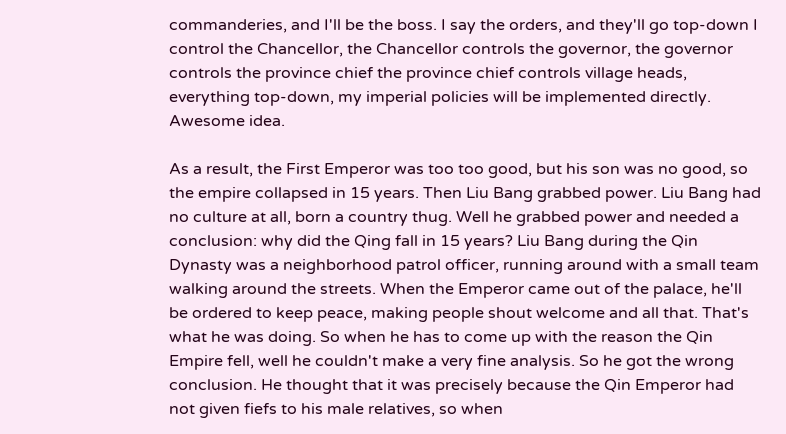commanderies, and I'll be the boss. I say the orders, and they'll go top-down I control the Chancellor, the Chancellor controls the governor, the governor controls the province chief the province chief controls village heads, everything top-down, my imperial policies will be implemented directly. Awesome idea.

As a result, the First Emperor was too too good, but his son was no good, so the empire collapsed in 15 years. Then Liu Bang grabbed power. Liu Bang had no culture at all, born a country thug. Well he grabbed power and needed a conclusion: why did the Qing fall in 15 years? Liu Bang during the Qin Dynasty was a neighborhood patrol officer, running around with a small team walking around the streets. When the Emperor came out of the palace, he'll be ordered to keep peace, making people shout welcome and all that. That's what he was doing. So when he has to come up with the reason the Qin Empire fell, well he couldn't make a very fine analysis. So he got the wrong conclusion. He thought that it was precisely because the Qin Emperor had not given fiefs to his male relatives, so when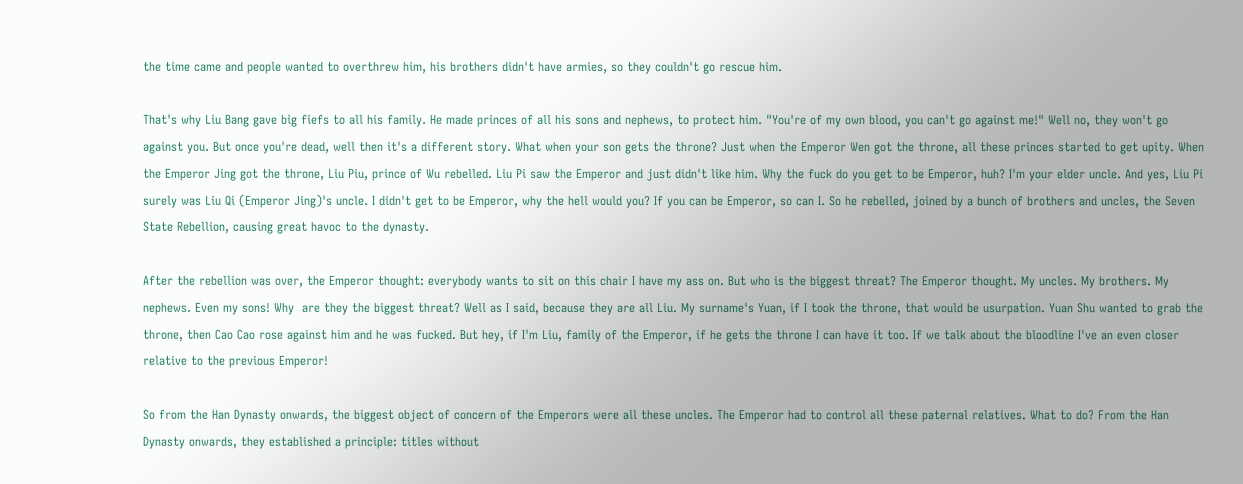the time came and people wanted to overthrew him, his brothers didn't have armies, so they couldn't go rescue him.

That's why Liu Bang gave big fiefs to all his family. He made princes of all his sons and nephews, to protect him. "You're of my own blood, you can't go against me!" Well no, they won't go against you. But once you're dead, well then it's a different story. What when your son gets the throne? Just when the Emperor Wen got the throne, all these princes started to get upity. When the Emperor Jing got the throne, Liu Piu, prince of Wu rebelled. Liu Pi saw the Emperor and just didn't like him. Why the fuck do you get to be Emperor, huh? I'm your elder uncle. And yes, Liu Pi surely was Liu Qi (Emperor Jing)'s uncle. I didn't get to be Emperor, why the hell would you? If you can be Emperor, so can I. So he rebelled, joined by a bunch of brothers and uncles, the Seven State Rebellion, causing great havoc to the dynasty.

After the rebellion was over, the Emperor thought: everybody wants to sit on this chair I have my ass on. But who is the biggest threat? The Emperor thought. My uncles. My brothers. My nephews. Even my sons! Why  are they the biggest threat? Well as I said, because they are all Liu. My surname's Yuan, if I took the throne, that would be usurpation. Yuan Shu wanted to grab the throne, then Cao Cao rose against him and he was fucked. But hey, if I'm Liu, family of the Emperor, if he gets the throne I can have it too. If we talk about the bloodline I've an even closer relative to the previous Emperor!

So from the Han Dynasty onwards, the biggest object of concern of the Emperors were all these uncles. The Emperor had to control all these paternal relatives. What to do? From the Han Dynasty onwards, they established a principle: titles without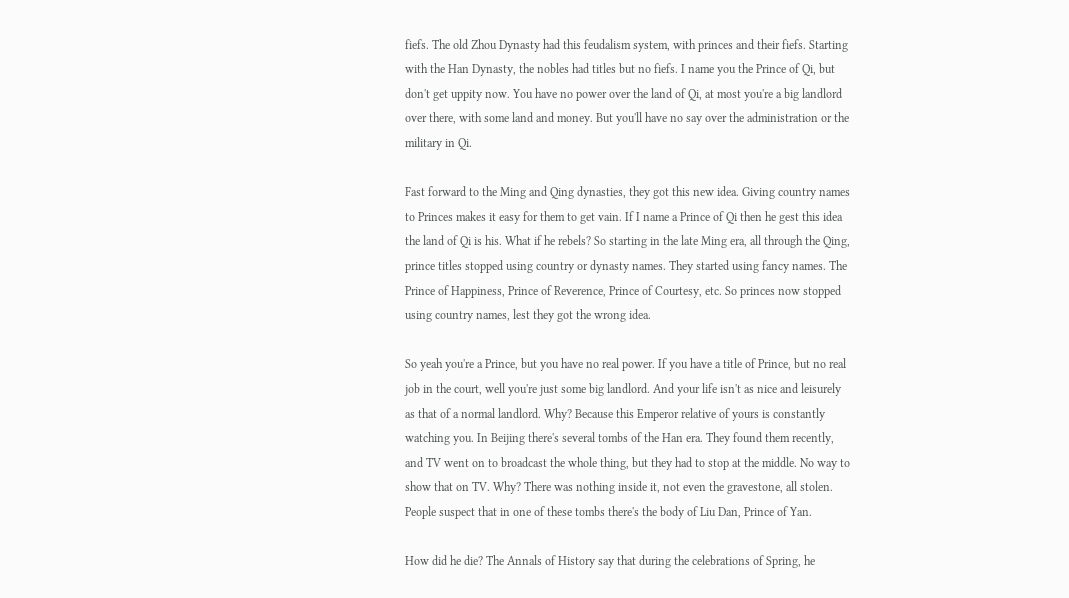fiefs. The old Zhou Dynasty had this feudalism system, with princes and their fiefs. Starting with the Han Dynasty, the nobles had titles but no fiefs. I name you the Prince of Qi, but don't get uppity now. You have no power over the land of Qi, at most you're a big landlord over there, with some land and money. But you'll have no say over the administration or the military in Qi.

Fast forward to the Ming and Qing dynasties, they got this new idea. Giving country names to Princes makes it easy for them to get vain. If I name a Prince of Qi then he gest this idea the land of Qi is his. What if he rebels? So starting in the late Ming era, all through the Qing, prince titles stopped using country or dynasty names. They started using fancy names. The Prince of Happiness, Prince of Reverence, Prince of Courtesy, etc. So princes now stopped using country names, lest they got the wrong idea.

So yeah you're a Prince, but you have no real power. If you have a title of Prince, but no real job in the court, well you're just some big landlord. And your life isn't as nice and leisurely as that of a normal landlord. Why? Because this Emperor relative of yours is constantly watching you. In Beijing there's several tombs of the Han era. They found them recently, and TV went on to broadcast the whole thing, but they had to stop at the middle. No way to show that on TV. Why? There was nothing inside it, not even the gravestone, all stolen. People suspect that in one of these tombs there's the body of Liu Dan, Prince of Yan.

How did he die? The Annals of History say that during the celebrations of Spring, he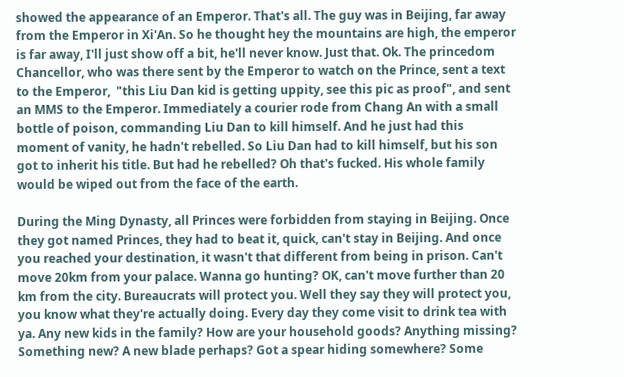showed the appearance of an Emperor. That's all. The guy was in Beijing, far away from the Emperor in Xi'An. So he thought hey the mountains are high, the emperor is far away, I'll just show off a bit, he'll never know. Just that. Ok. The princedom Chancellor, who was there sent by the Emperor to watch on the Prince, sent a text to the Emperor,  "this Liu Dan kid is getting uppity, see this pic as proof", and sent an MMS to the Emperor. Immediately a courier rode from Chang An with a small bottle of poison, commanding Liu Dan to kill himself. And he just had this moment of vanity, he hadn't rebelled. So Liu Dan had to kill himself, but his son got to inherit his title. But had he rebelled? Oh that's fucked. His whole family would be wiped out from the face of the earth.

During the Ming Dynasty, all Princes were forbidden from staying in Beijing. Once they got named Princes, they had to beat it, quick, can't stay in Beijing. And once you reached your destination, it wasn't that different from being in prison. Can't move 20km from your palace. Wanna go hunting? OK, can't move further than 20 km from the city. Bureaucrats will protect you. Well they say they will protect you, you know what they're actually doing. Every day they come visit to drink tea with ya. Any new kids in the family? How are your household goods? Anything missing? Something new? A new blade perhaps? Got a spear hiding somewhere? Some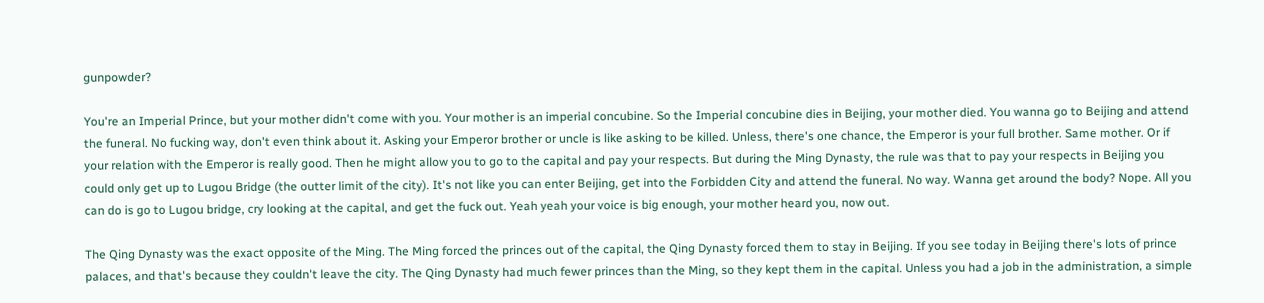gunpowder?

You're an Imperial Prince, but your mother didn't come with you. Your mother is an imperial concubine. So the Imperial concubine dies in Beijing, your mother died. You wanna go to Beijing and attend the funeral. No fucking way, don't even think about it. Asking your Emperor brother or uncle is like asking to be killed. Unless, there's one chance, the Emperor is your full brother. Same mother. Or if your relation with the Emperor is really good. Then he might allow you to go to the capital and pay your respects. But during the Ming Dynasty, the rule was that to pay your respects in Beijing you could only get up to Lugou Bridge (the outter limit of the city). It's not like you can enter Beijing, get into the Forbidden City and attend the funeral. No way. Wanna get around the body? Nope. All you can do is go to Lugou bridge, cry looking at the capital, and get the fuck out. Yeah yeah your voice is big enough, your mother heard you, now out.

The Qing Dynasty was the exact opposite of the Ming. The Ming forced the princes out of the capital, the Qing Dynasty forced them to stay in Beijing. If you see today in Beijing there's lots of prince palaces, and that's because they couldn't leave the city. The Qing Dynasty had much fewer princes than the Ming, so they kept them in the capital. Unless you had a job in the administration, a simple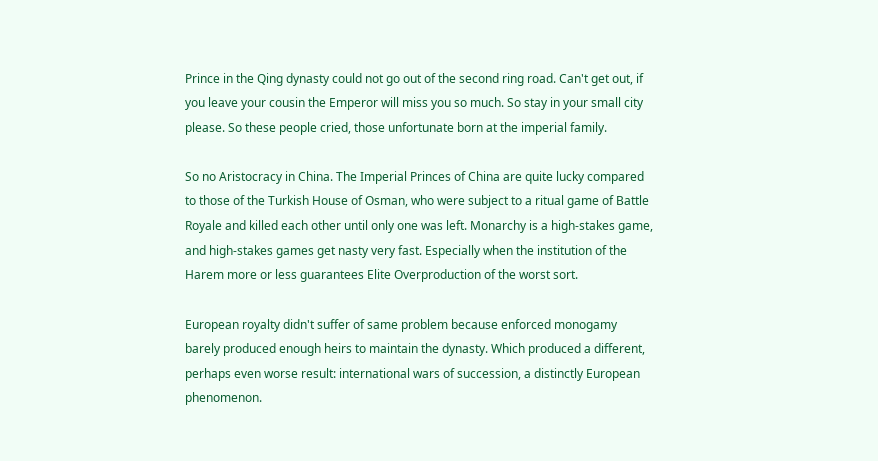Prince in the Qing dynasty could not go out of the second ring road. Can't get out, if you leave your cousin the Emperor will miss you so much. So stay in your small city please. So these people cried, those unfortunate born at the imperial family.

So no Aristocracy in China. The Imperial Princes of China are quite lucky compared to those of the Turkish House of Osman, who were subject to a ritual game of Battle Royale and killed each other until only one was left. Monarchy is a high-stakes game, and high-stakes games get nasty very fast. Especially when the institution of the Harem more or less guarantees Elite Overproduction of the worst sort.

European royalty didn't suffer of same problem because enforced monogamy barely produced enough heirs to maintain the dynasty. Which produced a different, perhaps even worse result: international wars of succession, a distinctly European phenomenon.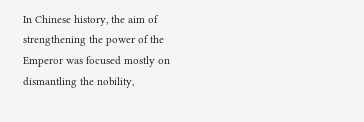In Chinese history, the aim of strengthening the power of the Emperor was focused mostly on dismantling the nobility,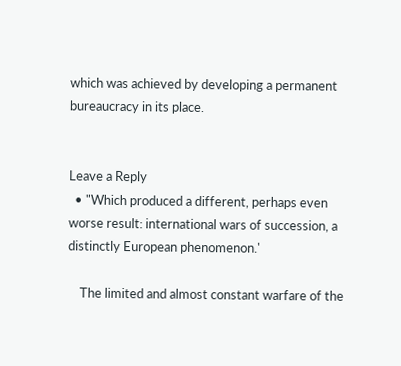which was achieved by developing a permanent bureaucracy in its place.


Leave a Reply
  • "Which produced a different, perhaps even worse result: international wars of succession, a distinctly European phenomenon.'

    The limited and almost constant warfare of the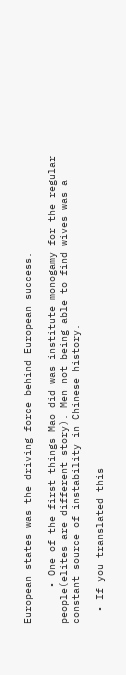European states was the driving force behind European success.

      • One of the first things Mao did was institute monogamy for the regular people(elites are different story). Men not being able to find wives was a constant source of instability in Chinese history.

  • If you translated this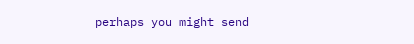perhaps you might send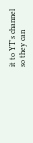it to YT's channel so they can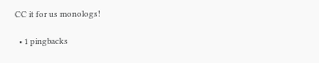CC it for us monologs!

  • 1 pingbacks